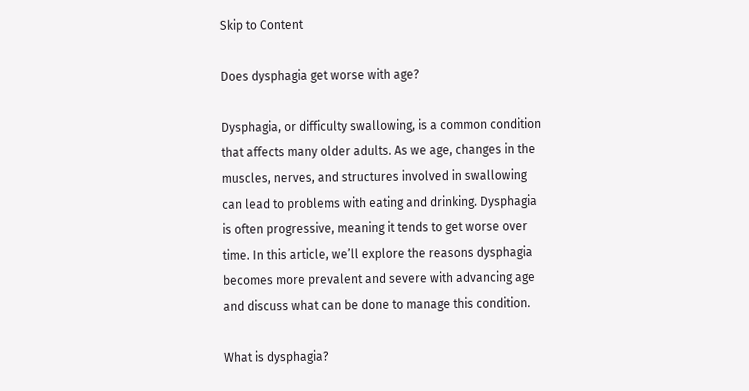Skip to Content

Does dysphagia get worse with age?

Dysphagia, or difficulty swallowing, is a common condition that affects many older adults. As we age, changes in the muscles, nerves, and structures involved in swallowing can lead to problems with eating and drinking. Dysphagia is often progressive, meaning it tends to get worse over time. In this article, we’ll explore the reasons dysphagia becomes more prevalent and severe with advancing age and discuss what can be done to manage this condition.

What is dysphagia?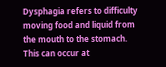Dysphagia refers to difficulty moving food and liquid from the mouth to the stomach. This can occur at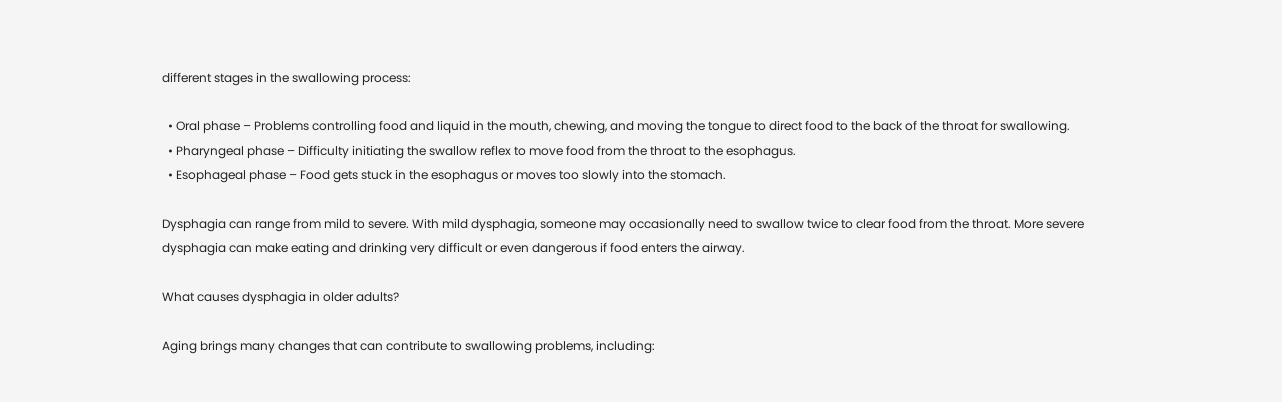different stages in the swallowing process:

  • Oral phase – Problems controlling food and liquid in the mouth, chewing, and moving the tongue to direct food to the back of the throat for swallowing.
  • Pharyngeal phase – Difficulty initiating the swallow reflex to move food from the throat to the esophagus.
  • Esophageal phase – Food gets stuck in the esophagus or moves too slowly into the stomach.

Dysphagia can range from mild to severe. With mild dysphagia, someone may occasionally need to swallow twice to clear food from the throat. More severe dysphagia can make eating and drinking very difficult or even dangerous if food enters the airway.

What causes dysphagia in older adults?

Aging brings many changes that can contribute to swallowing problems, including: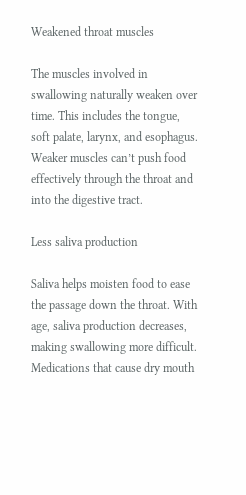Weakened throat muscles

The muscles involved in swallowing naturally weaken over time. This includes the tongue, soft palate, larynx, and esophagus. Weaker muscles can’t push food effectively through the throat and into the digestive tract.

Less saliva production

Saliva helps moisten food to ease the passage down the throat. With age, saliva production decreases, making swallowing more difficult. Medications that cause dry mouth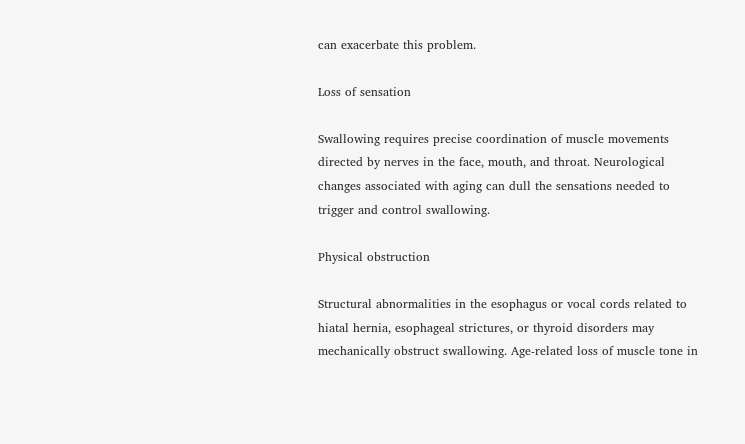can exacerbate this problem.

Loss of sensation

Swallowing requires precise coordination of muscle movements directed by nerves in the face, mouth, and throat. Neurological changes associated with aging can dull the sensations needed to trigger and control swallowing.

Physical obstruction

Structural abnormalities in the esophagus or vocal cords related to hiatal hernia, esophageal strictures, or thyroid disorders may mechanically obstruct swallowing. Age-related loss of muscle tone in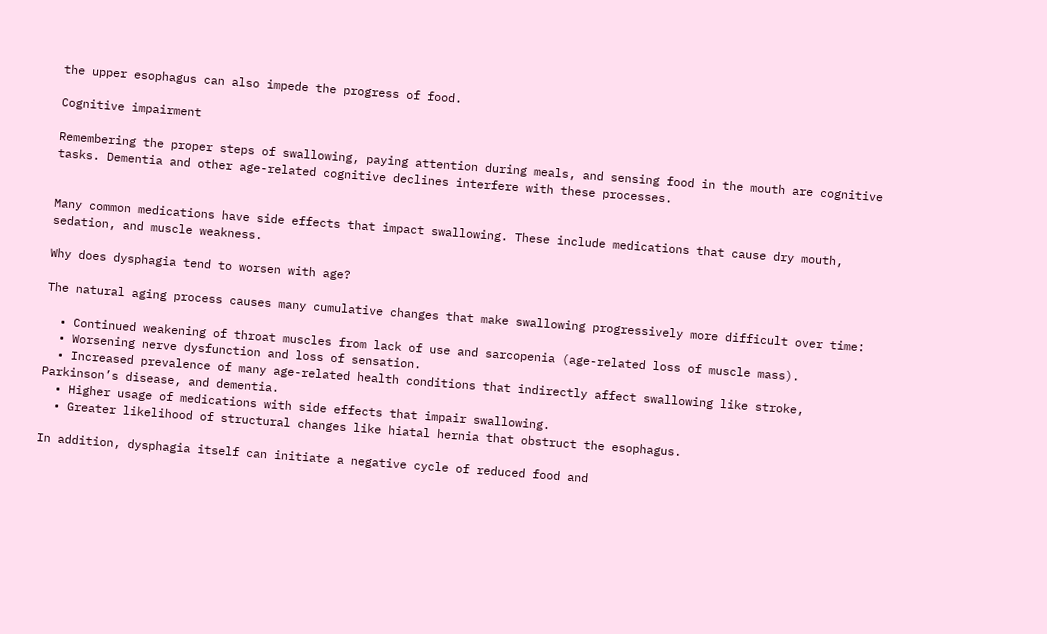the upper esophagus can also impede the progress of food.

Cognitive impairment

Remembering the proper steps of swallowing, paying attention during meals, and sensing food in the mouth are cognitive tasks. Dementia and other age-related cognitive declines interfere with these processes.


Many common medications have side effects that impact swallowing. These include medications that cause dry mouth, sedation, and muscle weakness.

Why does dysphagia tend to worsen with age?

The natural aging process causes many cumulative changes that make swallowing progressively more difficult over time:

  • Continued weakening of throat muscles from lack of use and sarcopenia (age-related loss of muscle mass).
  • Worsening nerve dysfunction and loss of sensation.
  • Increased prevalence of many age-related health conditions that indirectly affect swallowing like stroke, Parkinson’s disease, and dementia.
  • Higher usage of medications with side effects that impair swallowing.
  • Greater likelihood of structural changes like hiatal hernia that obstruct the esophagus.

In addition, dysphagia itself can initiate a negative cycle of reduced food and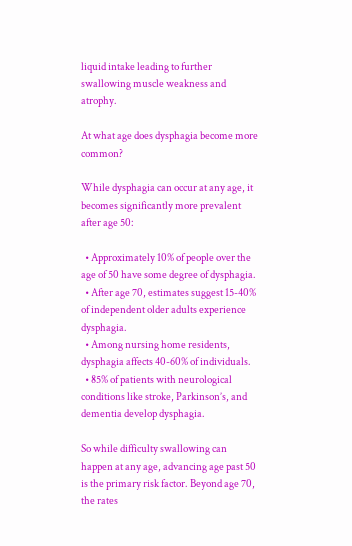liquid intake leading to further swallowing muscle weakness and atrophy.

At what age does dysphagia become more common?

While dysphagia can occur at any age, it becomes significantly more prevalent after age 50:

  • Approximately 10% of people over the age of 50 have some degree of dysphagia.
  • After age 70, estimates suggest 15-40% of independent older adults experience dysphagia.
  • Among nursing home residents, dysphagia affects 40-60% of individuals.
  • 85% of patients with neurological conditions like stroke, Parkinson’s, and dementia develop dysphagia.

So while difficulty swallowing can happen at any age, advancing age past 50 is the primary risk factor. Beyond age 70, the rates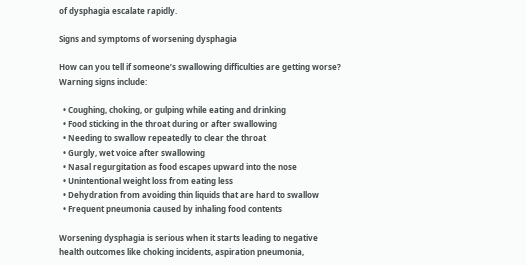of dysphagia escalate rapidly.

Signs and symptoms of worsening dysphagia

How can you tell if someone’s swallowing difficulties are getting worse? Warning signs include:

  • Coughing, choking, or gulping while eating and drinking
  • Food sticking in the throat during or after swallowing
  • Needing to swallow repeatedly to clear the throat
  • Gurgly, wet voice after swallowing
  • Nasal regurgitation as food escapes upward into the nose
  • Unintentional weight loss from eating less
  • Dehydration from avoiding thin liquids that are hard to swallow
  • Frequent pneumonia caused by inhaling food contents

Worsening dysphagia is serious when it starts leading to negative health outcomes like choking incidents, aspiration pneumonia,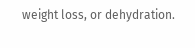weight loss, or dehydration.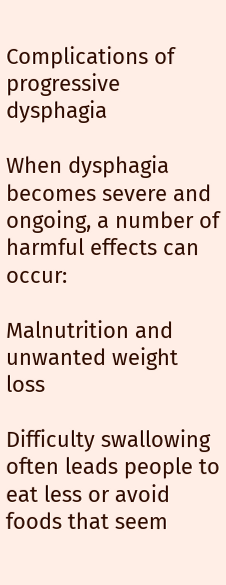Complications of progressive dysphagia

When dysphagia becomes severe and ongoing, a number of harmful effects can occur:

Malnutrition and unwanted weight loss

Difficulty swallowing often leads people to eat less or avoid foods that seem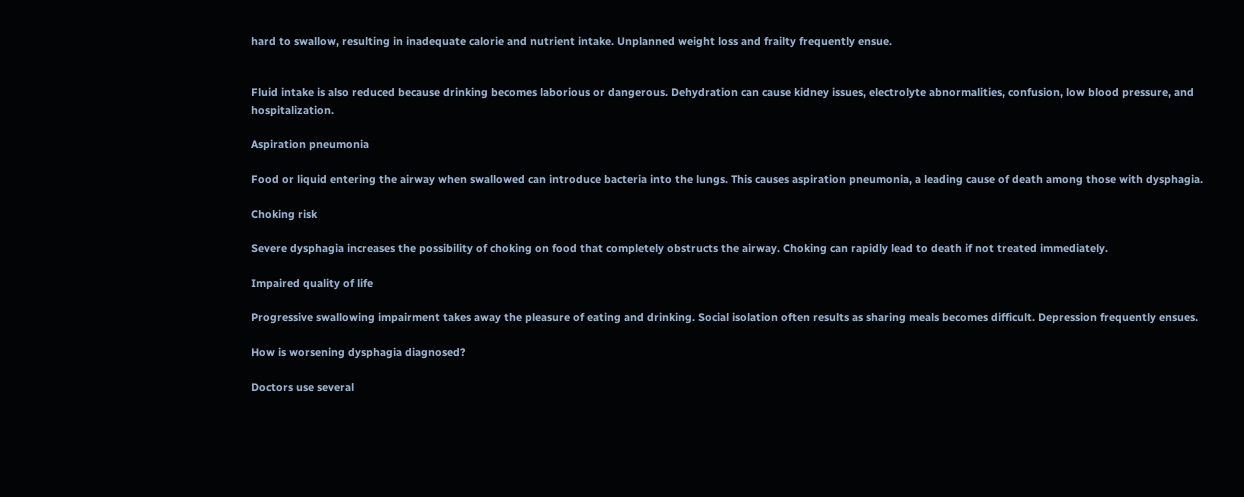hard to swallow, resulting in inadequate calorie and nutrient intake. Unplanned weight loss and frailty frequently ensue.


Fluid intake is also reduced because drinking becomes laborious or dangerous. Dehydration can cause kidney issues, electrolyte abnormalities, confusion, low blood pressure, and hospitalization.

Aspiration pneumonia

Food or liquid entering the airway when swallowed can introduce bacteria into the lungs. This causes aspiration pneumonia, a leading cause of death among those with dysphagia.

Choking risk

Severe dysphagia increases the possibility of choking on food that completely obstructs the airway. Choking can rapidly lead to death if not treated immediately.

Impaired quality of life

Progressive swallowing impairment takes away the pleasure of eating and drinking. Social isolation often results as sharing meals becomes difficult. Depression frequently ensues.

How is worsening dysphagia diagnosed?

Doctors use several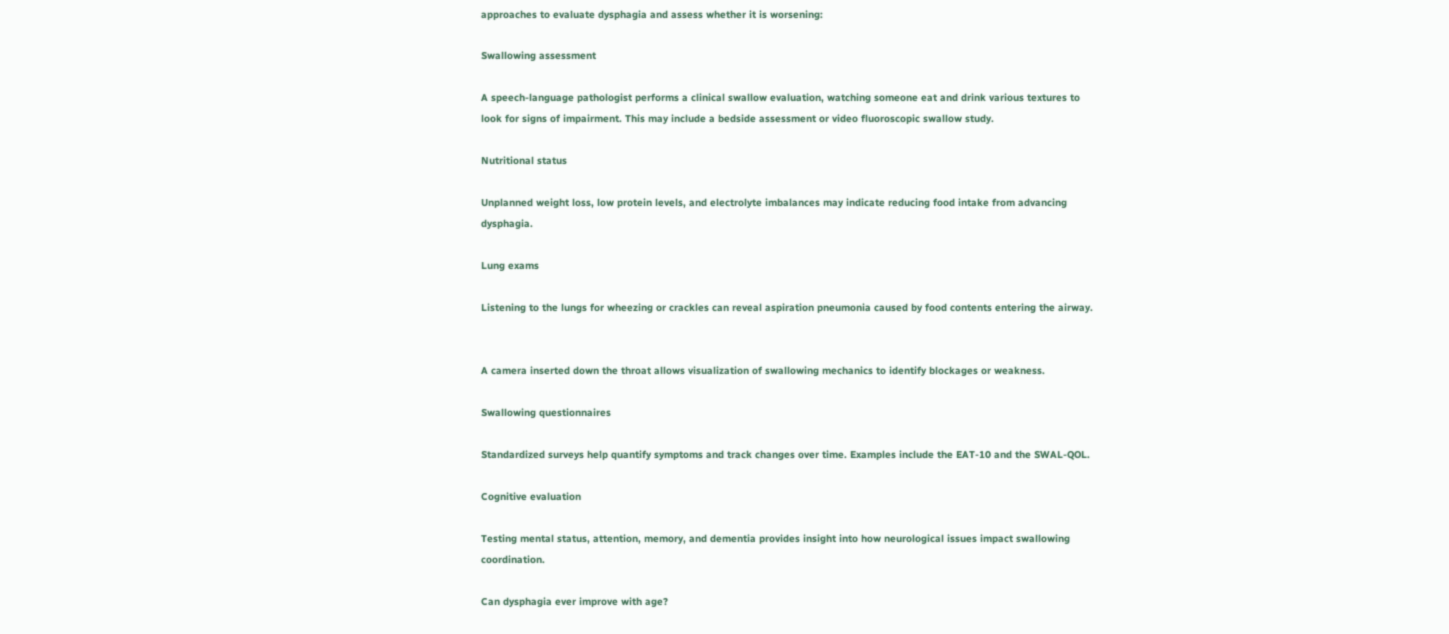approaches to evaluate dysphagia and assess whether it is worsening:

Swallowing assessment

A speech-language pathologist performs a clinical swallow evaluation, watching someone eat and drink various textures to look for signs of impairment. This may include a bedside assessment or video fluoroscopic swallow study.

Nutritional status

Unplanned weight loss, low protein levels, and electrolyte imbalances may indicate reducing food intake from advancing dysphagia.

Lung exams

Listening to the lungs for wheezing or crackles can reveal aspiration pneumonia caused by food contents entering the airway.


A camera inserted down the throat allows visualization of swallowing mechanics to identify blockages or weakness.

Swallowing questionnaires

Standardized surveys help quantify symptoms and track changes over time. Examples include the EAT-10 and the SWAL-QOL.

Cognitive evaluation

Testing mental status, attention, memory, and dementia provides insight into how neurological issues impact swallowing coordination.

Can dysphagia ever improve with age?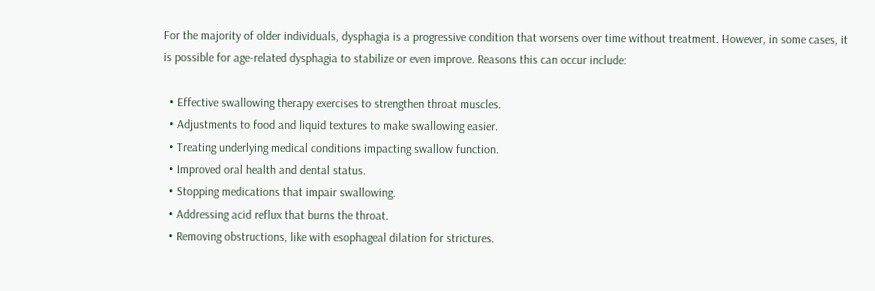For the majority of older individuals, dysphagia is a progressive condition that worsens over time without treatment. However, in some cases, it is possible for age-related dysphagia to stabilize or even improve. Reasons this can occur include:

  • Effective swallowing therapy exercises to strengthen throat muscles.
  • Adjustments to food and liquid textures to make swallowing easier.
  • Treating underlying medical conditions impacting swallow function.
  • Improved oral health and dental status.
  • Stopping medications that impair swallowing.
  • Addressing acid reflux that burns the throat.
  • Removing obstructions, like with esophageal dilation for strictures.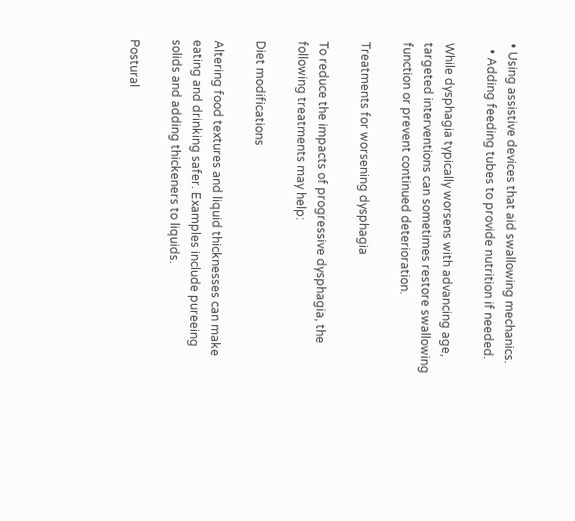• Using assistive devices that aid swallowing mechanics.
  • Adding feeding tubes to provide nutrition if needed.

While dysphagia typically worsens with advancing age, targeted interventions can sometimes restore swallowing function or prevent continued deterioration.

Treatments for worsening dysphagia

To reduce the impacts of progressive dysphagia, the following treatments may help:

Diet modifications

Altering food textures and liquid thicknesses can make eating and drinking safer. Examples include pureeing solids and adding thickeners to liquids.

Postural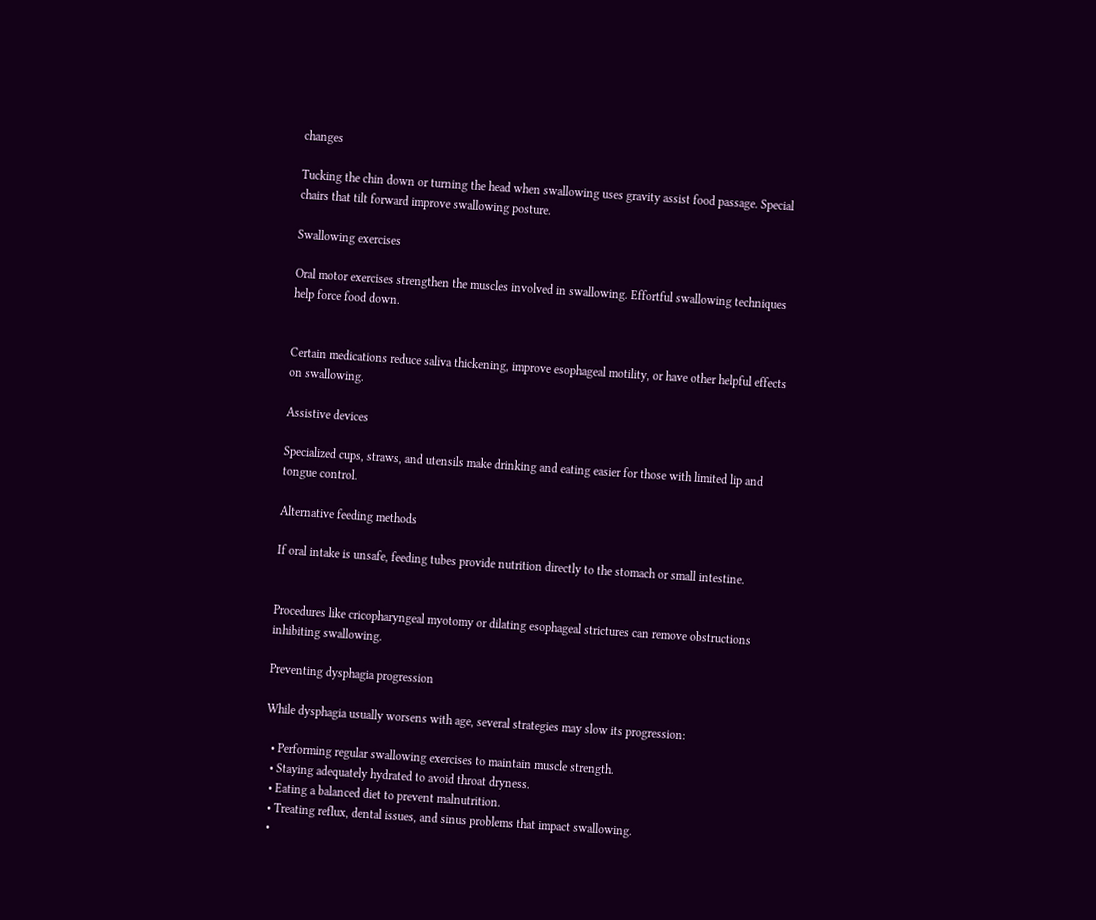changes

Tucking the chin down or turning the head when swallowing uses gravity assist food passage. Special chairs that tilt forward improve swallowing posture.

Swallowing exercises

Oral motor exercises strengthen the muscles involved in swallowing. Effortful swallowing techniques help force food down.


Certain medications reduce saliva thickening, improve esophageal motility, or have other helpful effects on swallowing.

Assistive devices

Specialized cups, straws, and utensils make drinking and eating easier for those with limited lip and tongue control.

Alternative feeding methods

If oral intake is unsafe, feeding tubes provide nutrition directly to the stomach or small intestine.


Procedures like cricopharyngeal myotomy or dilating esophageal strictures can remove obstructions inhibiting swallowing.

Preventing dysphagia progression

While dysphagia usually worsens with age, several strategies may slow its progression:

  • Performing regular swallowing exercises to maintain muscle strength.
  • Staying adequately hydrated to avoid throat dryness.
  • Eating a balanced diet to prevent malnutrition.
  • Treating reflux, dental issues, and sinus problems that impact swallowing.
  •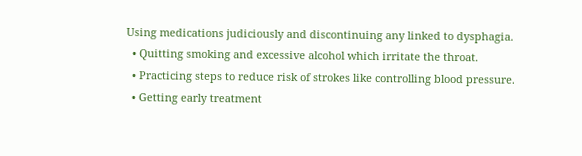Using medications judiciously and discontinuing any linked to dysphagia.
  • Quitting smoking and excessive alcohol which irritate the throat.
  • Practicing steps to reduce risk of strokes like controlling blood pressure.
  • Getting early treatment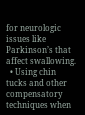for neurologic issues like Parkinson’s that affect swallowing.
  • Using chin tucks and other compensatory techniques when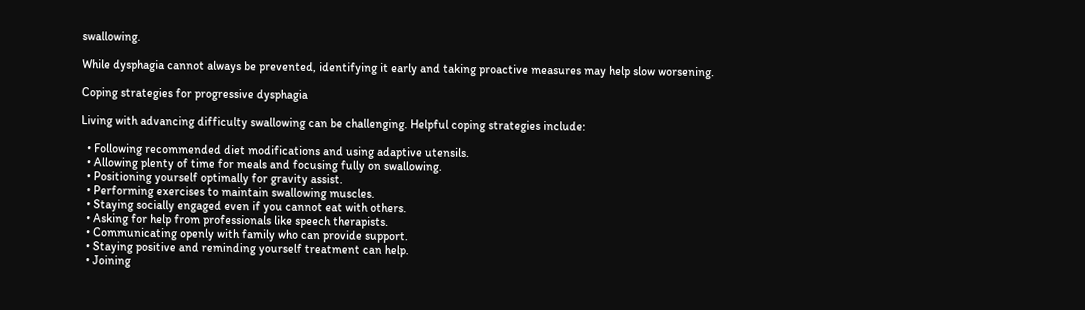swallowing.

While dysphagia cannot always be prevented, identifying it early and taking proactive measures may help slow worsening.

Coping strategies for progressive dysphagia

Living with advancing difficulty swallowing can be challenging. Helpful coping strategies include:

  • Following recommended diet modifications and using adaptive utensils.
  • Allowing plenty of time for meals and focusing fully on swallowing.
  • Positioning yourself optimally for gravity assist.
  • Performing exercises to maintain swallowing muscles.
  • Staying socially engaged even if you cannot eat with others.
  • Asking for help from professionals like speech therapists.
  • Communicating openly with family who can provide support.
  • Staying positive and reminding yourself treatment can help.
  • Joining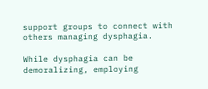support groups to connect with others managing dysphagia.

While dysphagia can be demoralizing, employing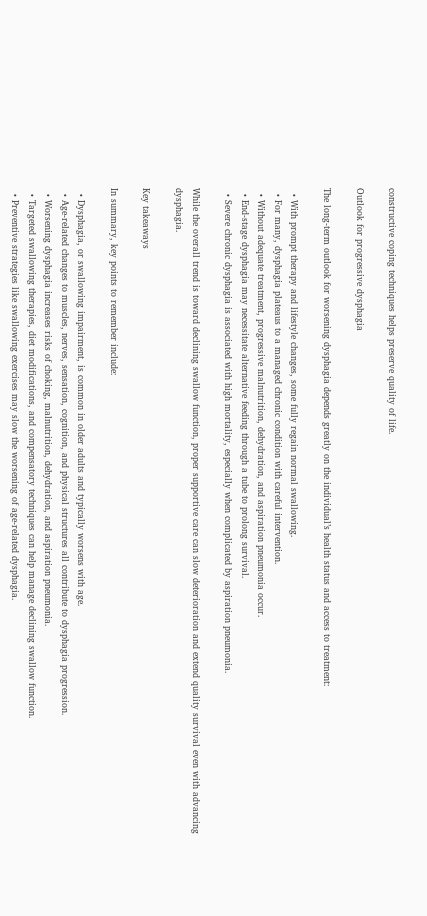constructive coping techniques helps preserve quality of life.

Outlook for progressive dysphagia

The long-term outlook for worsening dysphagia depends greatly on the individual’s health status and access to treatment:

  • With prompt therapy and lifestyle changes, some fully regain normal swallowing.
  • For many, dysphagia plateaus to a managed chronic condition with careful intervention.
  • Without adequate treatment, progressive malnutrition, dehydration, and aspiration pneumonia occur.
  • End-stage dysphagia may necessitate alternative feeding through a tube to prolong survival.
  • Severe chronic dysphagia is associated with high mortality, especially when complicated by aspiration pneumonia.

While the overall trend is toward declining swallow function, proper supportive care can slow deterioration and extend quality survival even with advancing dysphagia.

Key takeaways

In summary, key points to remember include:

  • Dysphagia, or swallowing impairment, is common in older adults and typically worsens with age.
  • Age-related changes to muscles, nerves, sensation, cognition, and physical structures all contribute to dysphagia progression.
  • Worsening dysphagia increases risks of choking, malnutrition, dehydration, and aspiration pneumonia.
  • Targeted swallowing therapies, diet modifications, and compensatory techniques can help manage declining swallow function.
  • Preventive strategies like swallowing exercises may slow the worsening of age-related dysphagia.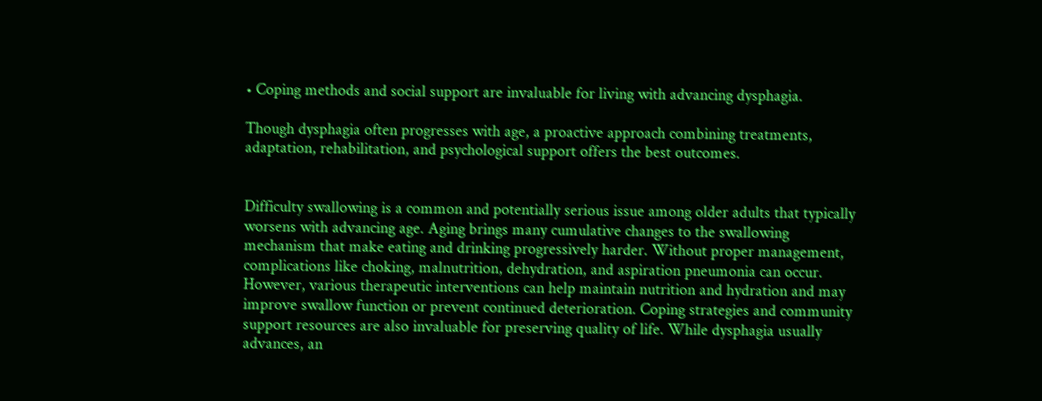• Coping methods and social support are invaluable for living with advancing dysphagia.

Though dysphagia often progresses with age, a proactive approach combining treatments, adaptation, rehabilitation, and psychological support offers the best outcomes.


Difficulty swallowing is a common and potentially serious issue among older adults that typically worsens with advancing age. Aging brings many cumulative changes to the swallowing mechanism that make eating and drinking progressively harder. Without proper management, complications like choking, malnutrition, dehydration, and aspiration pneumonia can occur. However, various therapeutic interventions can help maintain nutrition and hydration and may improve swallow function or prevent continued deterioration. Coping strategies and community support resources are also invaluable for preserving quality of life. While dysphagia usually advances, an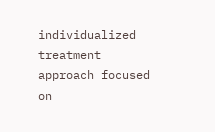individualized treatment approach focused on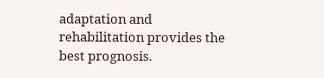adaptation and rehabilitation provides the best prognosis.